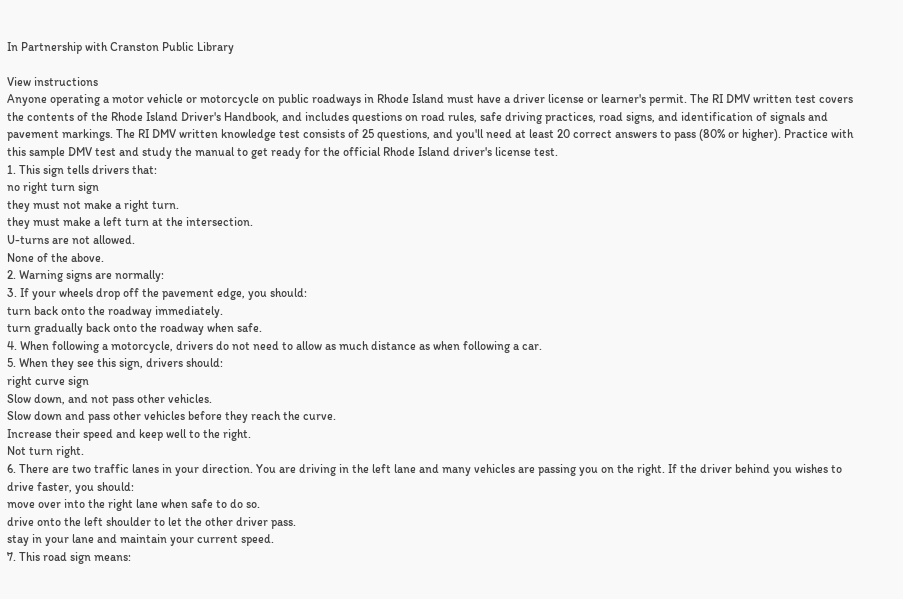In Partnership with Cranston Public Library

View instructions
Anyone operating a motor vehicle or motorcycle on public roadways in Rhode Island must have a driver license or learner's permit. The RI DMV written test covers the contents of the Rhode Island Driver's Handbook, and includes questions on road rules, safe driving practices, road signs, and identification of signals and pavement markings. The RI DMV written knowledge test consists of 25 questions, and you'll need at least 20 correct answers to pass (80% or higher). Practice with this sample DMV test and study the manual to get ready for the official Rhode Island driver's license test.
1. This sign tells drivers that:
no right turn sign
they must not make a right turn.
they must make a left turn at the intersection.
U-turns are not allowed.
None of the above.
2. Warning signs are normally:
3. If your wheels drop off the pavement edge, you should:
turn back onto the roadway immediately.
turn gradually back onto the roadway when safe.
4. When following a motorcycle, drivers do not need to allow as much distance as when following a car.
5. When they see this sign, drivers should:
right curve sign
Slow down, and not pass other vehicles.
Slow down and pass other vehicles before they reach the curve.
Increase their speed and keep well to the right.
Not turn right.
6. There are two traffic lanes in your direction. You are driving in the left lane and many vehicles are passing you on the right. If the driver behind you wishes to drive faster, you should:
move over into the right lane when safe to do so.
drive onto the left shoulder to let the other driver pass.
stay in your lane and maintain your current speed.
7. This road sign means: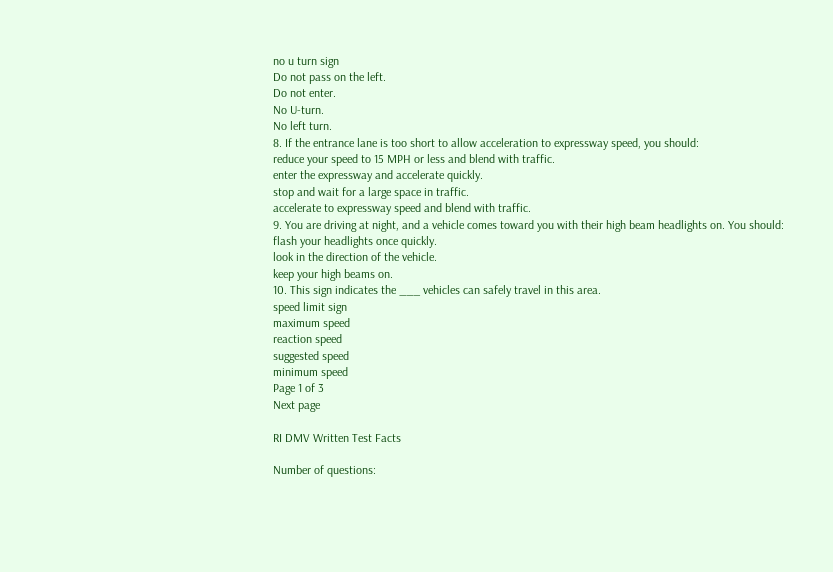no u turn sign
Do not pass on the left.
Do not enter.
No U-turn.
No left turn.
8. If the entrance lane is too short to allow acceleration to expressway speed, you should:
reduce your speed to 15 MPH or less and blend with traffic.
enter the expressway and accelerate quickly.
stop and wait for a large space in traffic.
accelerate to expressway speed and blend with traffic.
9. You are driving at night, and a vehicle comes toward you with their high beam headlights on. You should:
flash your headlights once quickly.
look in the direction of the vehicle.
keep your high beams on.
10. This sign indicates the ___ vehicles can safely travel in this area.
speed limit sign
maximum speed
reaction speed
suggested speed
minimum speed
Page 1 of 3
Next page

RI DMV Written Test Facts

Number of questions: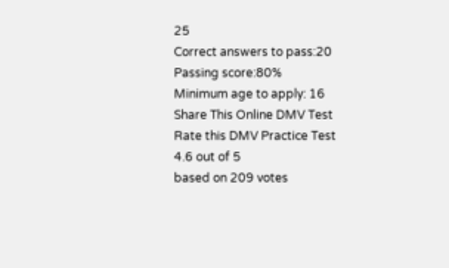25
Correct answers to pass:20
Passing score:80%
Minimum age to apply: 16
Share This Online DMV Test
Rate this DMV Practice Test
4.6 out of 5
based on 209 votes